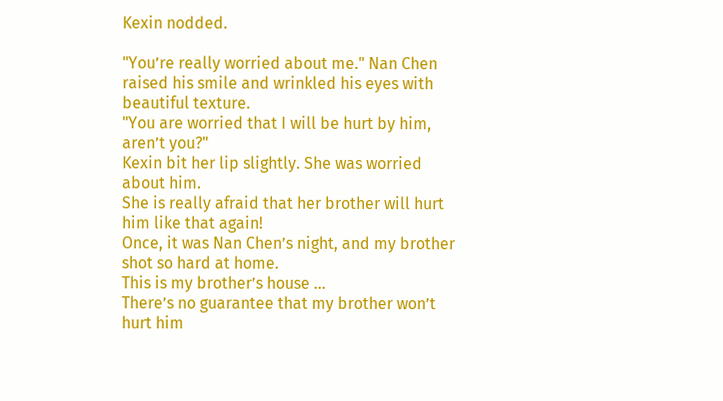Kexin nodded.

"You’re really worried about me." Nan Chen raised his smile and wrinkled his eyes with beautiful texture.
"You are worried that I will be hurt by him, aren’t you?"
Kexin bit her lip slightly. She was worried about him.
She is really afraid that her brother will hurt him like that again!
Once, it was Nan Chen’s night, and my brother shot so hard at home.
This is my brother’s house …
There’s no guarantee that my brother won’t hurt him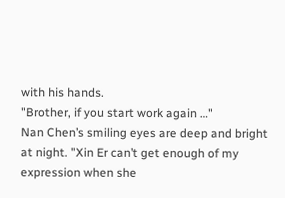with his hands.
"Brother, if you start work again …"
Nan Chen’s smiling eyes are deep and bright at night. "Xin Er can’t get enough of my expression when she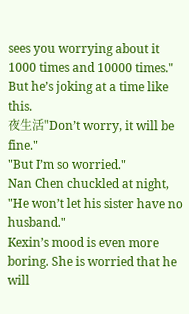sees you worrying about it 1000 times and 10000 times."
But he’s joking at a time like this.
夜生活"Don’t worry, it will be fine."
"But I’m so worried."
Nan Chen chuckled at night, "He won’t let his sister have no husband."
Kexin’s mood is even more boring. She is worried that he will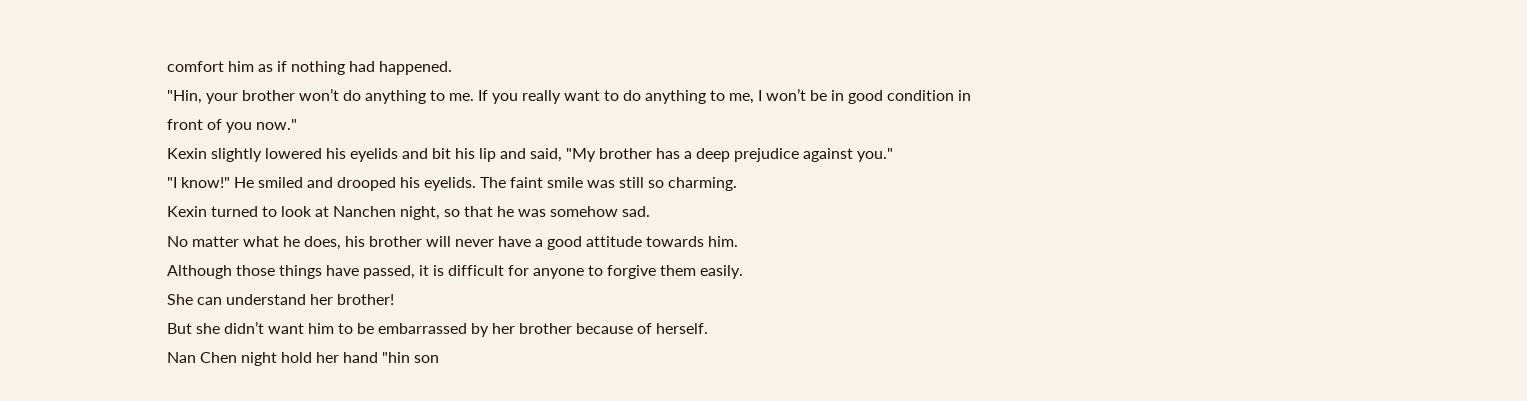comfort him as if nothing had happened.
"Hin, your brother won’t do anything to me. If you really want to do anything to me, I won’t be in good condition in front of you now."
Kexin slightly lowered his eyelids and bit his lip and said, "My brother has a deep prejudice against you."
"I know!" He smiled and drooped his eyelids. The faint smile was still so charming.
Kexin turned to look at Nanchen night, so that he was somehow sad.
No matter what he does, his brother will never have a good attitude towards him.
Although those things have passed, it is difficult for anyone to forgive them easily.
She can understand her brother!
But she didn’t want him to be embarrassed by her brother because of herself.
Nan Chen night hold her hand "hin son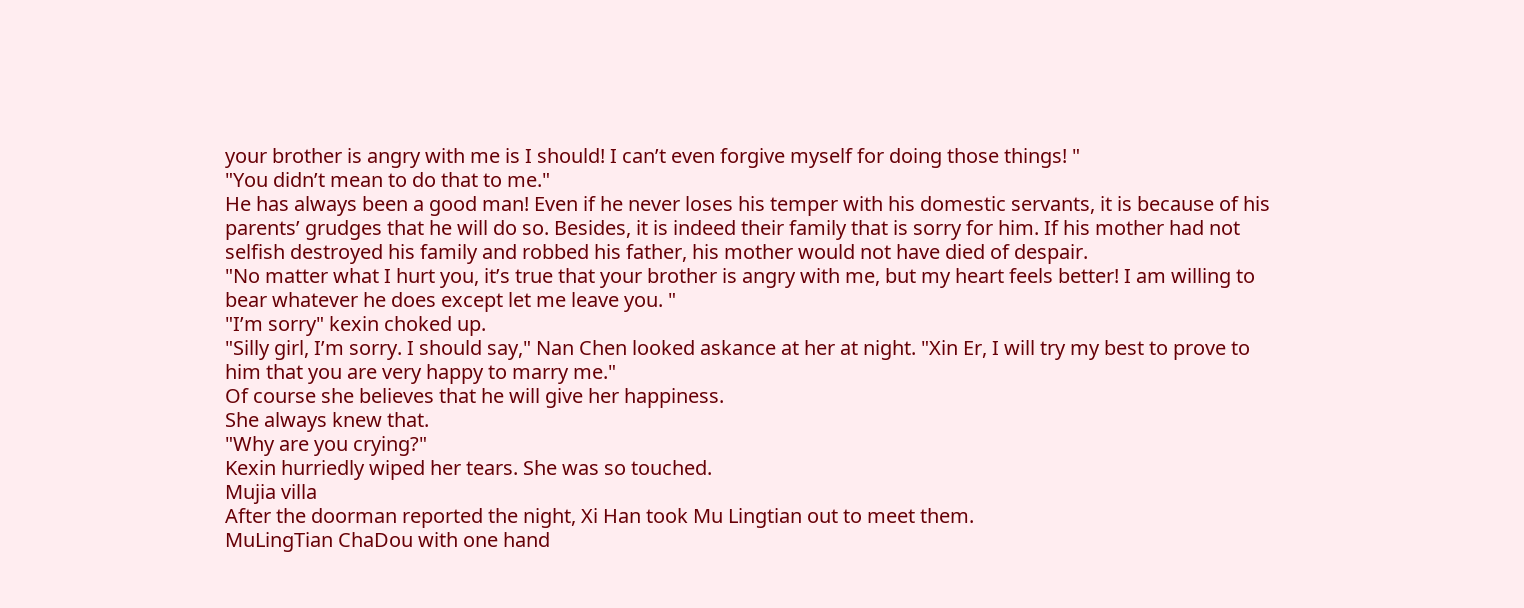your brother is angry with me is I should! I can’t even forgive myself for doing those things! "
"You didn’t mean to do that to me."
He has always been a good man! Even if he never loses his temper with his domestic servants, it is because of his parents’ grudges that he will do so. Besides, it is indeed their family that is sorry for him. If his mother had not selfish destroyed his family and robbed his father, his mother would not have died of despair.
"No matter what I hurt you, it’s true that your brother is angry with me, but my heart feels better! I am willing to bear whatever he does except let me leave you. "
"I’m sorry" kexin choked up.
"Silly girl, I’m sorry. I should say," Nan Chen looked askance at her at night. "Xin Er, I will try my best to prove to him that you are very happy to marry me."
Of course she believes that he will give her happiness.
She always knew that.
"Why are you crying?"
Kexin hurriedly wiped her tears. She was so touched.
Mujia villa
After the doorman reported the night, Xi Han took Mu Lingtian out to meet them.
MuLingTian ChaDou with one hand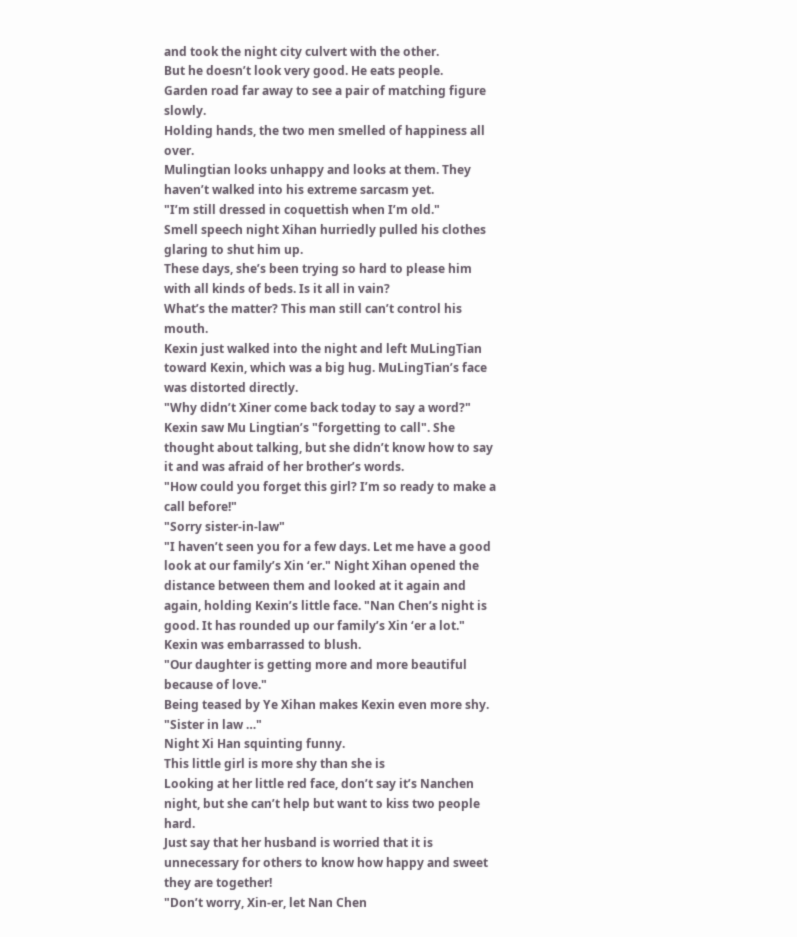and took the night city culvert with the other.
But he doesn’t look very good. He eats people.
Garden road far away to see a pair of matching figure slowly.
Holding hands, the two men smelled of happiness all over.
Mulingtian looks unhappy and looks at them. They haven’t walked into his extreme sarcasm yet.
"I’m still dressed in coquettish when I’m old."
Smell speech night Xihan hurriedly pulled his clothes glaring to shut him up.
These days, she’s been trying so hard to please him with all kinds of beds. Is it all in vain?
What’s the matter? This man still can’t control his mouth.
Kexin just walked into the night and left MuLingTian toward Kexin, which was a big hug. MuLingTian’s face was distorted directly.
"Why didn’t Xiner come back today to say a word?"
Kexin saw Mu Lingtian’s "forgetting to call". She thought about talking, but she didn’t know how to say it and was afraid of her brother’s words.
"How could you forget this girl? I’m so ready to make a call before!"
"Sorry sister-in-law"
"I haven’t seen you for a few days. Let me have a good look at our family’s Xin ‘er." Night Xihan opened the distance between them and looked at it again and again, holding Kexin’s little face. "Nan Chen’s night is good. It has rounded up our family’s Xin ‘er a lot."
Kexin was embarrassed to blush.
"Our daughter is getting more and more beautiful because of love."
Being teased by Ye Xihan makes Kexin even more shy.
"Sister in law …"
Night Xi Han squinting funny.
This little girl is more shy than she is
Looking at her little red face, don’t say it’s Nanchen night, but she can’t help but want to kiss two people hard.
Just say that her husband is worried that it is unnecessary for others to know how happy and sweet they are together!
"Don’t worry, Xin-er, let Nan Chen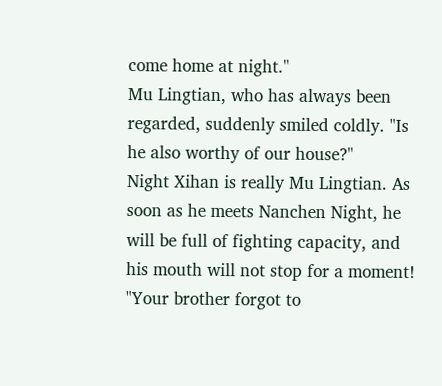come home at night."
Mu Lingtian, who has always been regarded, suddenly smiled coldly. "Is he also worthy of our house?"
Night Xihan is really Mu Lingtian. As soon as he meets Nanchen Night, he will be full of fighting capacity, and his mouth will not stop for a moment!
"Your brother forgot to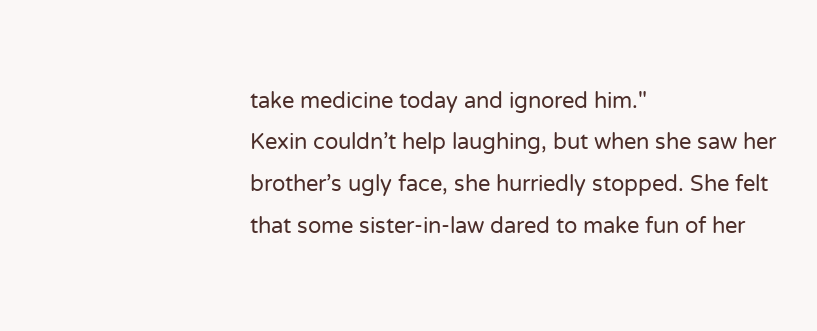take medicine today and ignored him."
Kexin couldn’t help laughing, but when she saw her brother’s ugly face, she hurriedly stopped. She felt that some sister-in-law dared to make fun of her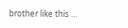brother like this …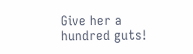Give her a hundred guts!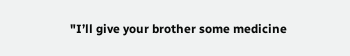"I’ll give your brother some medicine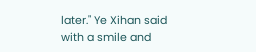later." Ye Xihan said with a smile and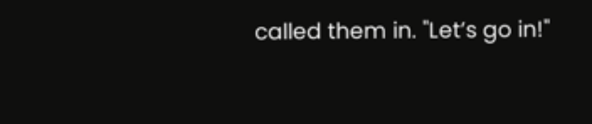called them in. "Let’s go in!"